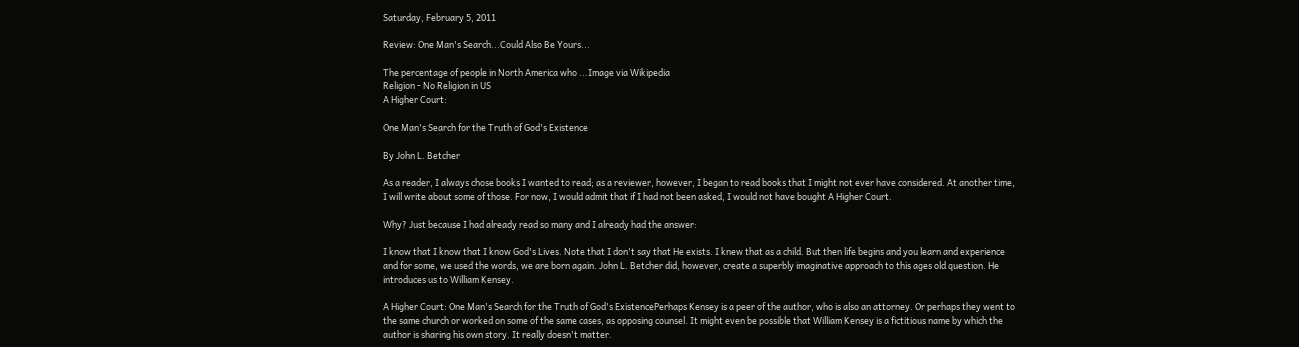Saturday, February 5, 2011

Review: One Man's Search...Could Also Be Yours...

The percentage of people in North America who ...Image via Wikipedia
Religion - No Religion in US
A Higher Court:

One Man's Search for the Truth of God's Existence

By John L. Betcher

As a reader, I always chose books I wanted to read; as a reviewer, however, I began to read books that I might not ever have considered. At another time, I will write about some of those. For now, I would admit that if I had not been asked, I would not have bought A Higher Court.

Why? Just because I had already read so many and I already had the answer:

I know that I know that I know God's Lives. Note that I don't say that He exists. I knew that as a child. But then life begins and you learn and experience and for some, we used the words, we are born again. John L. Betcher did, however, create a superbly imaginative approach to this ages old question. He introduces us to William Kensey.

A Higher Court: One Man's Search for the Truth of God's ExistencePerhaps Kensey is a peer of the author, who is also an attorney. Or perhaps they went to the same church or worked on some of the same cases, as opposing counsel. It might even be possible that William Kensey is a fictitious name by which the author is sharing his own story. It really doesn't matter.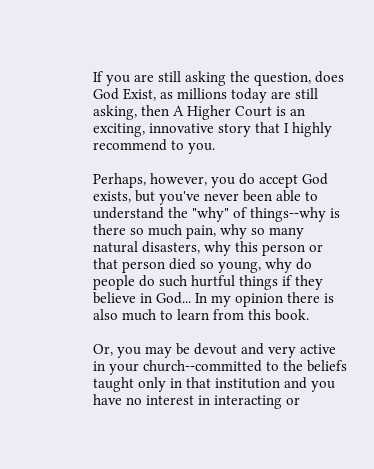If you are still asking the question, does God Exist, as millions today are still asking, then A Higher Court is an exciting, innovative story that I highly recommend to you.

Perhaps, however, you do accept God exists, but you've never been able to understand the "why" of things--why is there so much pain, why so many natural disasters, why this person or that person died so young, why do people do such hurtful things if they believe in God... In my opinion there is also much to learn from this book.

Or, you may be devout and very active in your church--committed to the beliefs taught only in that institution and you have no interest in interacting or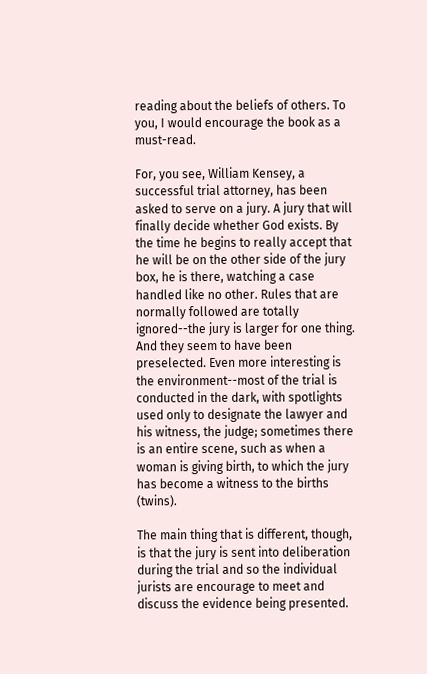reading about the beliefs of others. To you, I would encourage the book as a must-read.

For, you see, William Kensey, a successful trial attorney, has been asked to serve on a jury. A jury that will finally decide whether God exists. By the time he begins to really accept that he will be on the other side of the jury box, he is there, watching a case handled like no other. Rules that are normally followed are totally ignored--the jury is larger for one thing. And they seem to have been preselected. Even more interesting is the environment--most of the trial is conducted in the dark, with spotlights used only to designate the lawyer and his witness, the judge; sometimes there is an entire scene, such as when a woman is giving birth, to which the jury has become a witness to the births (twins).

The main thing that is different, though, is that the jury is sent into deliberation during the trial and so the individual jurists are encourage to meet and discuss the evidence being presented.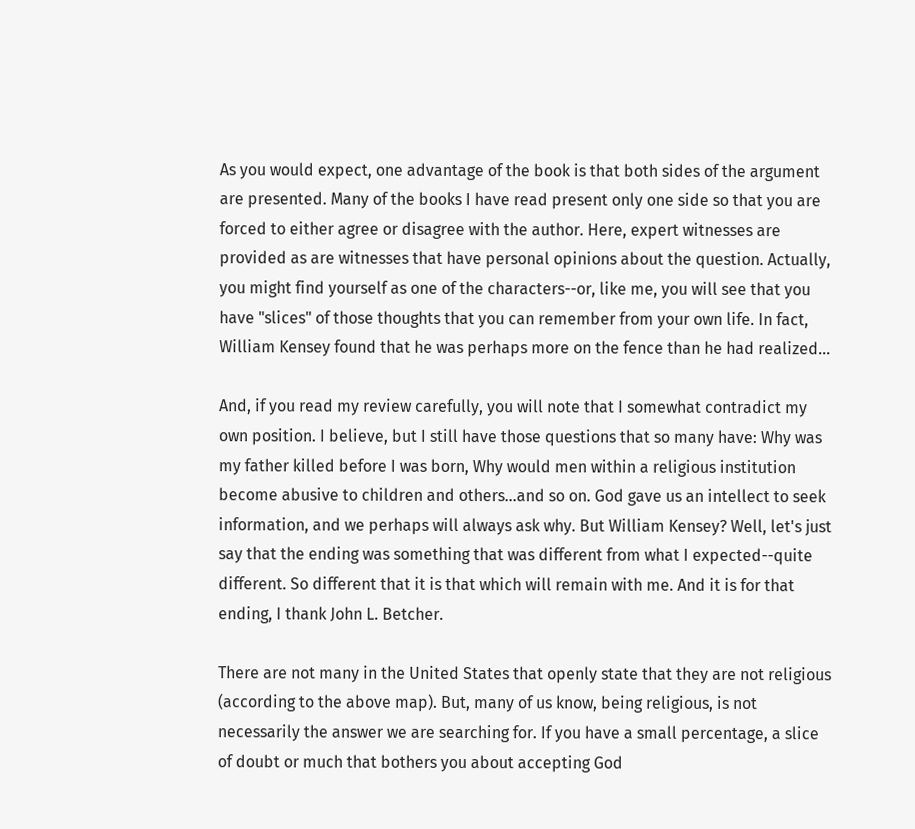As you would expect, one advantage of the book is that both sides of the argument are presented. Many of the books I have read present only one side so that you are forced to either agree or disagree with the author. Here, expert witnesses are provided as are witnesses that have personal opinions about the question. Actually, you might find yourself as one of the characters--or, like me, you will see that you have "slices" of those thoughts that you can remember from your own life. In fact, William Kensey found that he was perhaps more on the fence than he had realized...

And, if you read my review carefully, you will note that I somewhat contradict my own position. I believe, but I still have those questions that so many have: Why was my father killed before I was born, Why would men within a religious institution become abusive to children and others...and so on. God gave us an intellect to seek information, and we perhaps will always ask why. But William Kensey? Well, let's just say that the ending was something that was different from what I expected--quite different. So different that it is that which will remain with me. And it is for that ending, I thank John L. Betcher.

There are not many in the United States that openly state that they are not religious (according to the above map). But, many of us know, being religious, is not necessarily the answer we are searching for. If you have a small percentage, a slice of doubt or much that bothers you about accepting God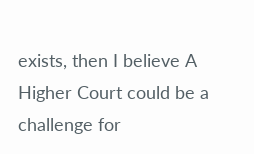exists, then I believe A Higher Court could be a challenge for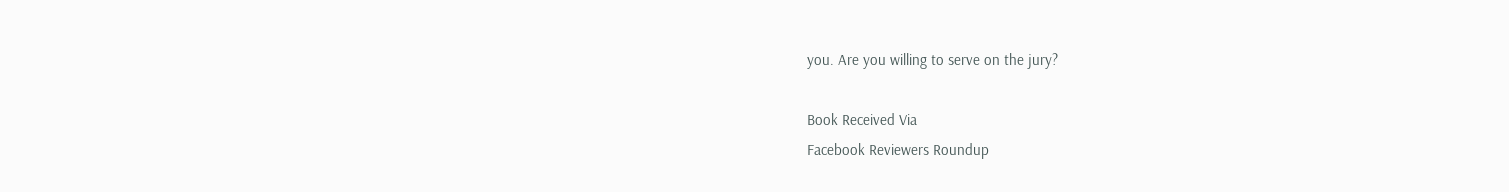you. Are you willing to serve on the jury?

Book Received Via
Facebook Reviewers Roundup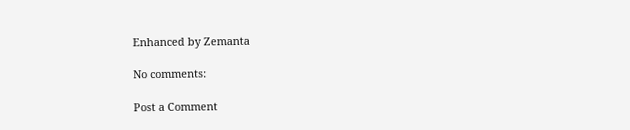Enhanced by Zemanta

No comments:

Post a Comment